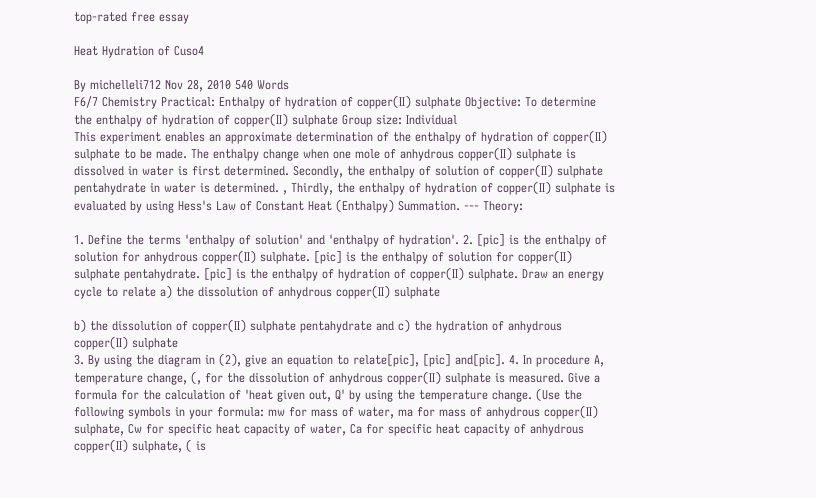top-rated free essay

Heat Hydration of Cuso4

By michelleli712 Nov 28, 2010 540 Words
F6/7 Chemistry Practical: Enthalpy of hydration of copper(II) sulphate Objective: To determine the enthalpy of hydration of copper(II) sulphate Group size: Individual
This experiment enables an approximate determination of the enthalpy of hydration of copper(II) sulphate to be made. The enthalpy change when one mole of anhydrous copper(II) sulphate is dissolved in water is first determined. Secondly, the enthalpy of solution of copper(II) sulphate pentahydrate in water is determined. , Thirdly, the enthalpy of hydration of copper(II) sulphate is evaluated by using Hess's Law of Constant Heat (Enthalpy) Summation. --- Theory:

1. Define the terms 'enthalpy of solution' and 'enthalpy of hydration'. 2. [pic] is the enthalpy of solution for anhydrous copper(II) sulphate. [pic] is the enthalpy of solution for copper(II) sulphate pentahydrate. [pic] is the enthalpy of hydration of copper(II) sulphate. Draw an energy cycle to relate a) the dissolution of anhydrous copper(II) sulphate

b) the dissolution of copper(II) sulphate pentahydrate and c) the hydration of anhydrous copper(II) sulphate
3. By using the diagram in (2), give an equation to relate[pic], [pic] and[pic]. 4. In procedure A, temperature change, (, for the dissolution of anhydrous copper(II) sulphate is measured. Give a formula for the calculation of 'heat given out, Q' by using the temperature change. (Use the following symbols in your formula: mw for mass of water, ma for mass of anhydrous copper(II) sulphate, Cw for specific heat capacity of water, Ca for specific heat capacity of anhydrous copper(II) sulphate, ( is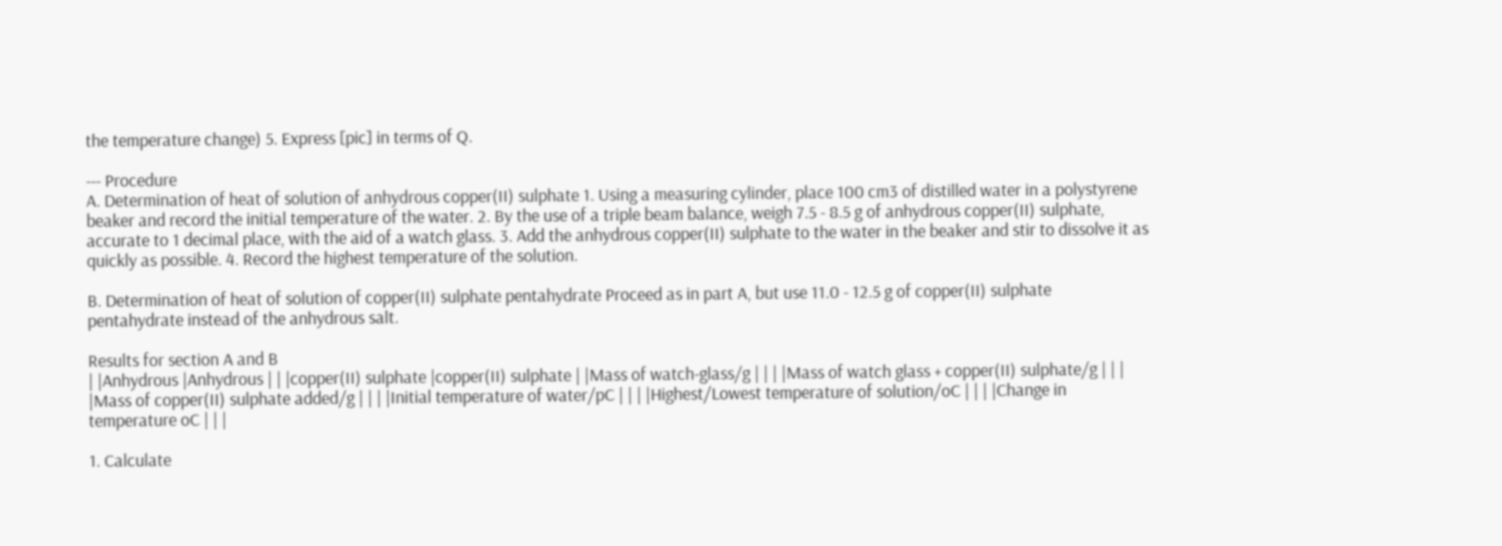the temperature change) 5. Express [pic] in terms of Q.

--- Procedure
A. Determination of heat of solution of anhydrous copper(II) sulphate 1. Using a measuring cylinder, place 100 cm3 of distilled water in a polystyrene beaker and record the initial temperature of the water. 2. By the use of a triple beam balance, weigh 7.5 - 8.5 g of anhydrous copper(II) sulphate, accurate to 1 decimal place, with the aid of a watch glass. 3. Add the anhydrous copper(II) sulphate to the water in the beaker and stir to dissolve it as quickly as possible. 4. Record the highest temperature of the solution.

B. Determination of heat of solution of copper(II) sulphate pentahydrate Proceed as in part A, but use 11.0 - 12.5 g of copper(II) sulphate pentahydrate instead of the anhydrous salt.

Results for section A and B
| |Anhydrous |Anhydrous | | |copper(II) sulphate |copper(II) sulphate | |Mass of watch-glass/g | | | |Mass of watch glass + copper(II) sulphate/g | | | |Mass of copper(II) sulphate added/g | | | |Initial temperature of water/pC | | | |Highest/Lowest temperature of solution/oC | | | |Change in temperature oC | | |

1. Calculate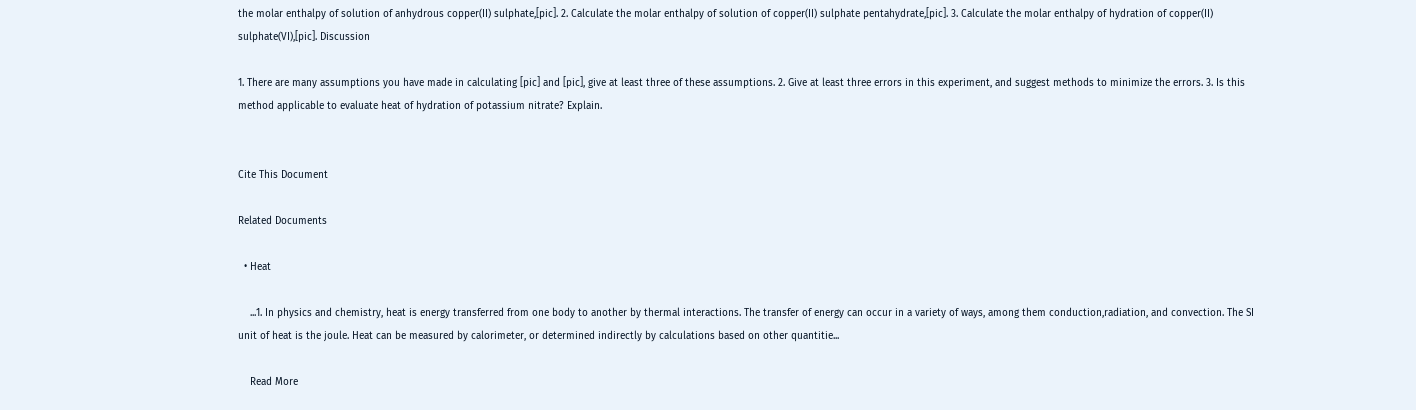the molar enthalpy of solution of anhydrous copper(II) sulphate,[pic]. 2. Calculate the molar enthalpy of solution of copper(II) sulphate pentahydrate,[pic]. 3. Calculate the molar enthalpy of hydration of copper(II) sulphate(VI),[pic]. Discussion

1. There are many assumptions you have made in calculating [pic] and [pic], give at least three of these assumptions. 2. Give at least three errors in this experiment, and suggest methods to minimize the errors. 3. Is this method applicable to evaluate heat of hydration of potassium nitrate? Explain.


Cite This Document

Related Documents

  • Heat

    ...1. In physics and chemistry, heat is energy transferred from one body to another by thermal interactions. The transfer of energy can occur in a variety of ways, among them conduction,radiation, and convection. The SI unit of heat is the joule. Heat can be measured by calorimeter, or determined indirectly by calculations based on other quantitie...

    Read More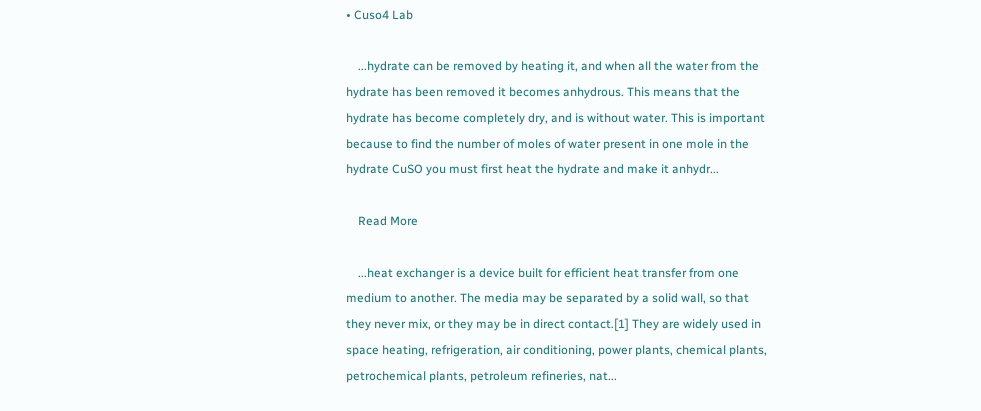• Cuso4 Lab

    ...hydrate can be removed by heating it, and when all the water from the hydrate has been removed it becomes anhydrous. This means that the hydrate has become completely dry, and is without water. This is important because to find the number of moles of water present in one mole in the hydrate CuSO you must first heat the hydrate and make it anhydr...

    Read More

    ...heat exchanger is a device built for efficient heat transfer from one medium to another. The media may be separated by a solid wall, so that they never mix, or they may be in direct contact.[1] They are widely used in space heating, refrigeration, air conditioning, power plants, chemical plants, petrochemical plants, petroleum refineries, nat...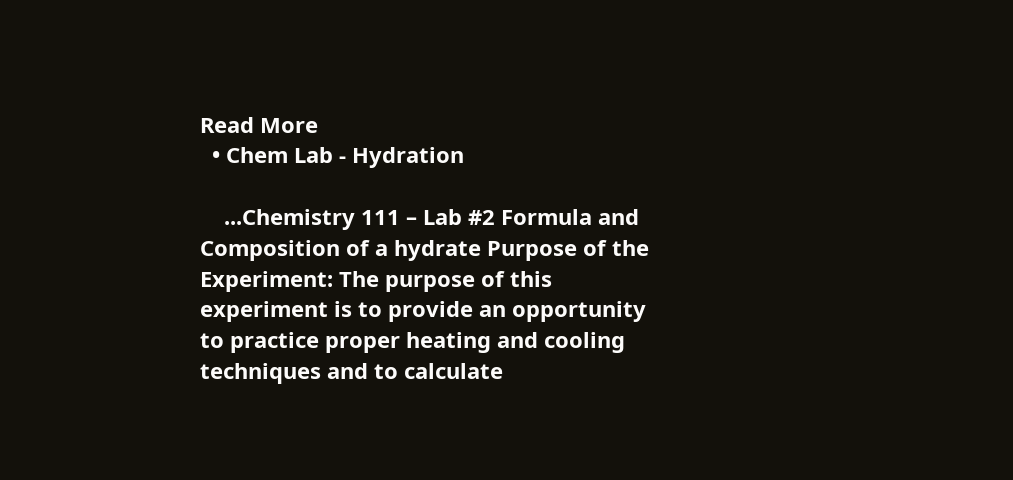Read More
  • Chem Lab - Hydration

    ...Chemistry 111 – Lab #2 Formula and Composition of a hydrate Purpose of the Experiment: The purpose of this experiment is to provide an opportunity to practice proper heating and cooling techniques and to calculate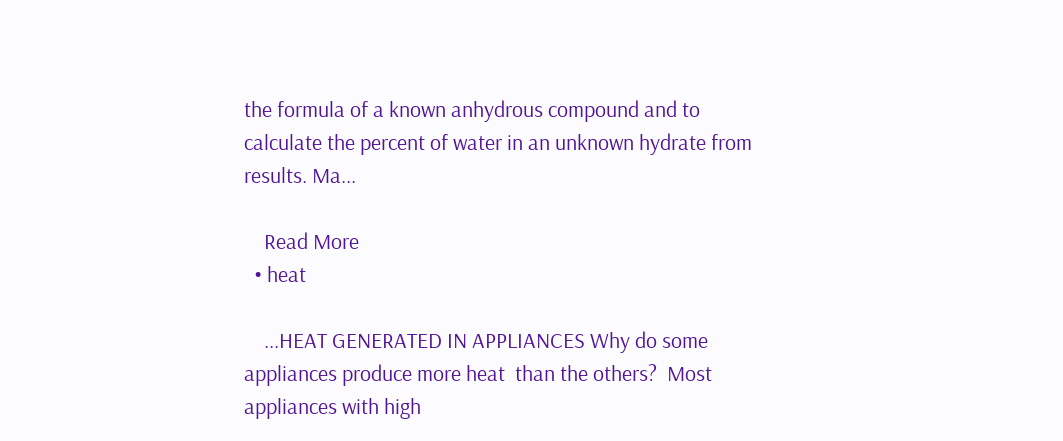the formula of a known anhydrous compound and to calculate the percent of water in an unknown hydrate from results. Ma...

    Read More
  • heat

    ...HEAT GENERATED IN APPLIANCES Why do some  appliances produce more heat  than the others?  Most appliances with high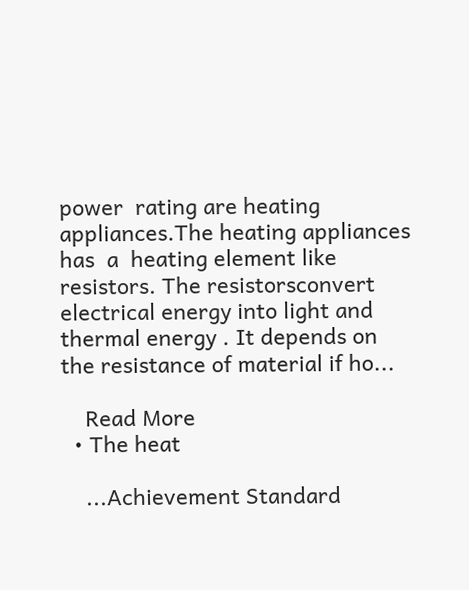power  rating are heating appliances.The heating appliances has  a  heating element like resistors. The resistorsconvert electrical energy into light and thermal energy . It depends on the resistance of material if ho...

    Read More
  • The heat

    ...Achievement Standard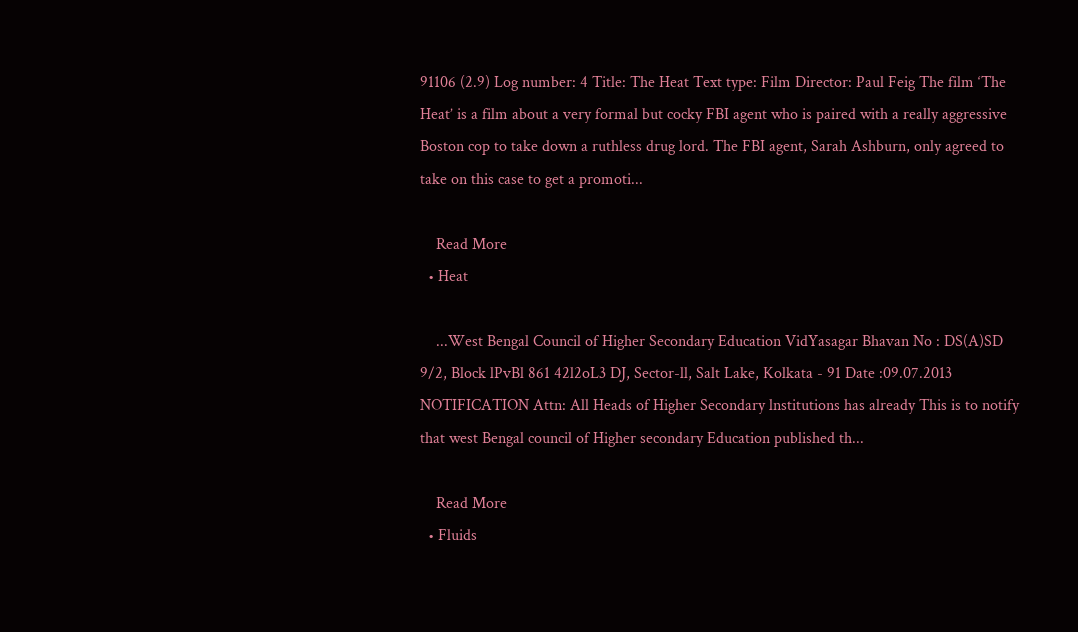91106 (2.9) Log number: 4 Title: The Heat Text type: Film Director: Paul Feig The film ‘The Heat’ is a film about a very formal but cocky FBI agent who is paired with a really aggressive Boston cop to take down a ruthless drug lord. The FBI agent, Sarah Ashburn, only agreed to take on this case to get a promoti...

    Read More
  • Heat

    ...West Bengal Council of Higher Secondary Education VidYasagar Bhavan No : DS(A)SD 9/2, Block lPvBl 861 42l2oL3 DJ, Sector-ll, Salt Lake, Kolkata - 91 Date :09.07.2013 NOTIFICATION Attn: All Heads of Higher Secondary lnstitutions has already This is to notify that west Bengal council of Higher secondary Education published th...

    Read More
  • Fluids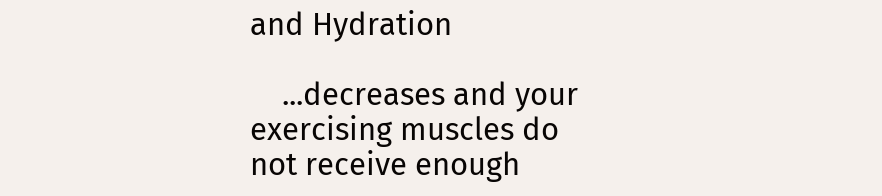and Hydration

    ...decreases and your exercising muscles do not receive enough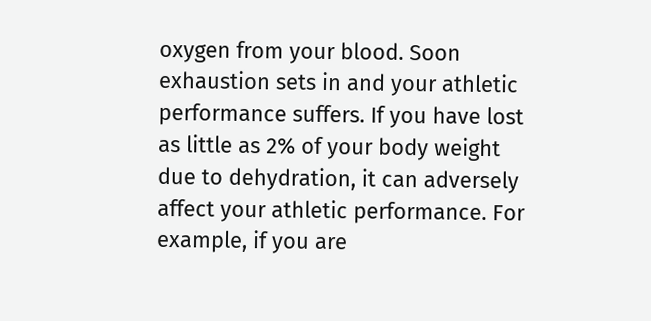oxygen from your blood. Soon exhaustion sets in and your athletic performance suffers. If you have lost as little as 2% of your body weight due to dehydration, it can adversely affect your athletic performance. For example, if you are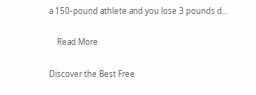a 150-pound athlete and you lose 3 pounds d...

    Read More

Discover the Best Free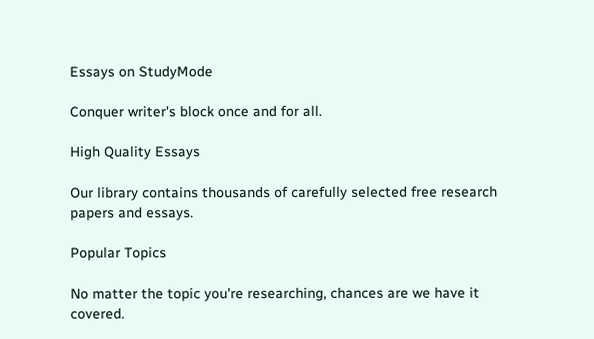Essays on StudyMode

Conquer writer's block once and for all.

High Quality Essays

Our library contains thousands of carefully selected free research papers and essays.

Popular Topics

No matter the topic you're researching, chances are we have it covered.